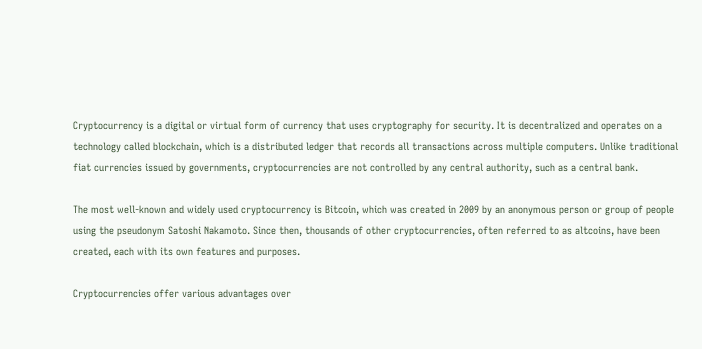Cryptocurrency is a digital or virtual form of currency that uses cryptography for security. It is decentralized and operates on a technology called blockchain, which is a distributed ledger that records all transactions across multiple computers. Unlike traditional fiat currencies issued by governments, cryptocurrencies are not controlled by any central authority, such as a central bank.

The most well-known and widely used cryptocurrency is Bitcoin, which was created in 2009 by an anonymous person or group of people using the pseudonym Satoshi Nakamoto. Since then, thousands of other cryptocurrencies, often referred to as altcoins, have been created, each with its own features and purposes.

Cryptocurrencies offer various advantages over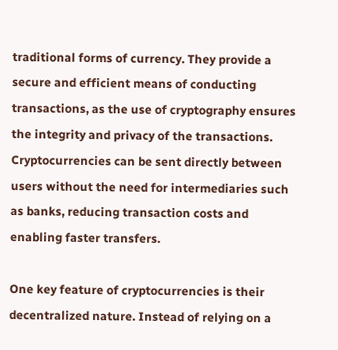traditional forms of currency. They provide a secure and efficient means of conducting transactions, as the use of cryptography ensures the integrity and privacy of the transactions. Cryptocurrencies can be sent directly between users without the need for intermediaries such as banks, reducing transaction costs and enabling faster transfers.

One key feature of cryptocurrencies is their decentralized nature. Instead of relying on a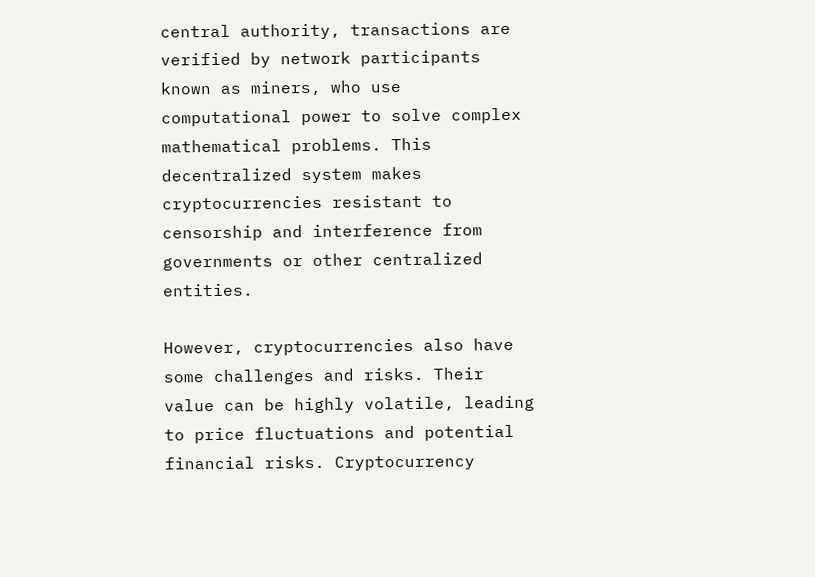central authority, transactions are verified by network participants known as miners, who use computational power to solve complex mathematical problems. This decentralized system makes cryptocurrencies resistant to censorship and interference from governments or other centralized entities.

However, cryptocurrencies also have some challenges and risks. Their value can be highly volatile, leading to price fluctuations and potential financial risks. Cryptocurrency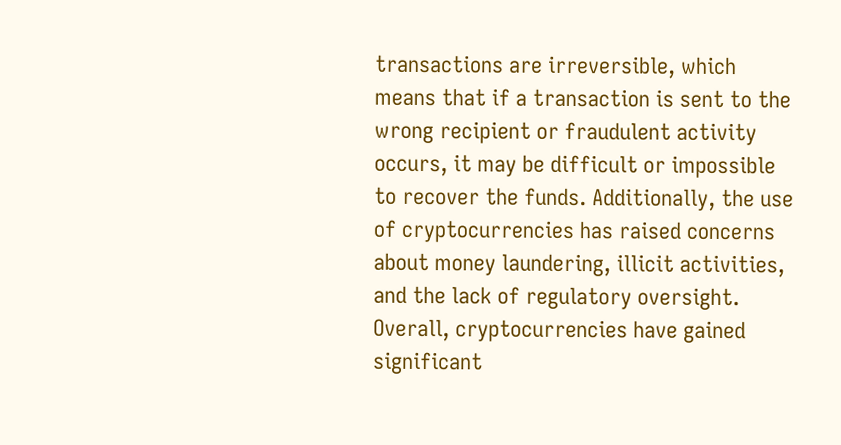transactions are irreversible, which means that if a transaction is sent to the wrong recipient or fraudulent activity occurs, it may be difficult or impossible to recover the funds. Additionally, the use of cryptocurrencies has raised concerns about money laundering, illicit activities, and the lack of regulatory oversight.
Overall, cryptocurrencies have gained significant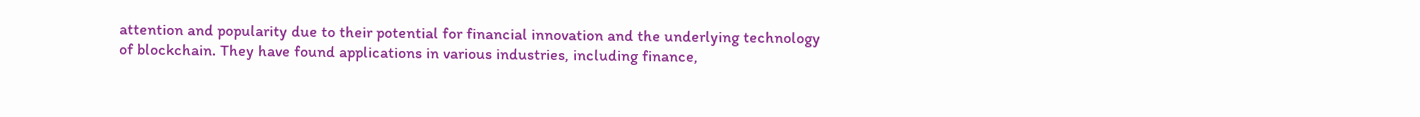attention and popularity due to their potential for financial innovation and the underlying technology of blockchain. They have found applications in various industries, including finance,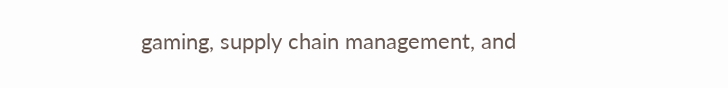gaming, supply chain management, and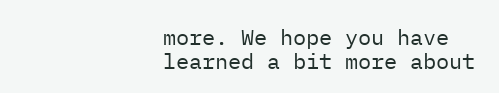more. We hope you have learned a bit more about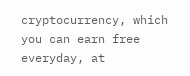cryptocurrency, which you can earn free everyday, at